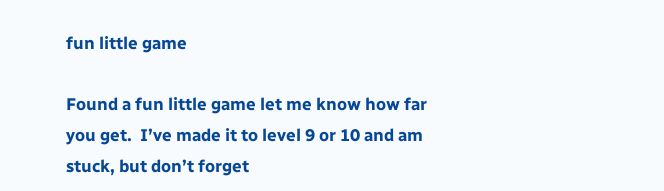fun little game

Found a fun little game let me know how far you get.  I’ve made it to level 9 or 10 and am stuck, but don’t forget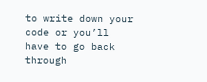to write down your code or you’ll have to go back through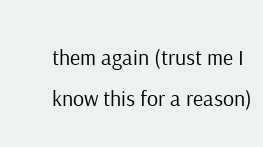them again (trust me I know this for a reason)